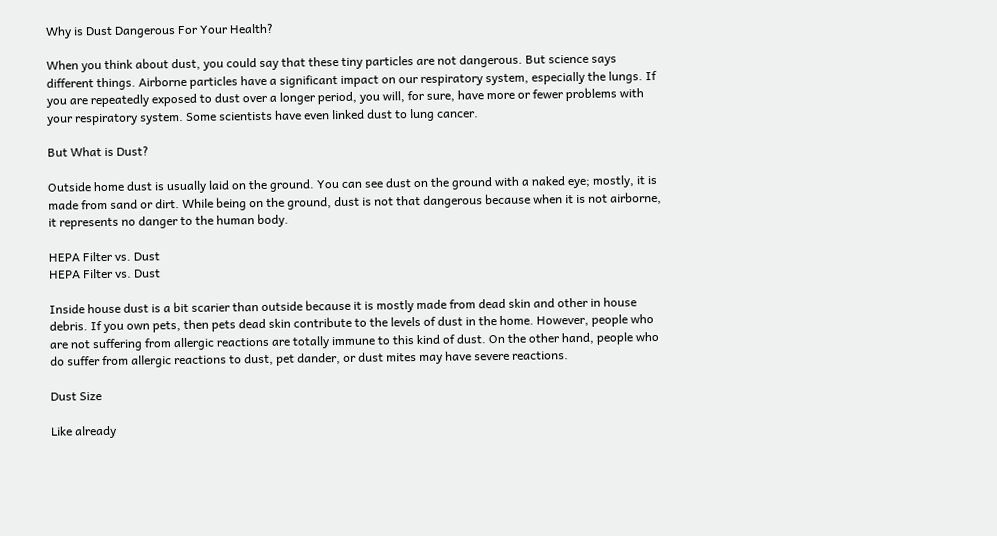Why is Dust Dangerous For Your Health?

When you think about dust, you could say that these tiny particles are not dangerous. But science says different things. Airborne particles have a significant impact on our respiratory system, especially the lungs. If you are repeatedly exposed to dust over a longer period, you will, for sure, have more or fewer problems with your respiratory system. Some scientists have even linked dust to lung cancer.

But What is Dust?

Outside home dust is usually laid on the ground. You can see dust on the ground with a naked eye; mostly, it is made from sand or dirt. While being on the ground, dust is not that dangerous because when it is not airborne, it represents no danger to the human body.

HEPA Filter vs. Dust
HEPA Filter vs. Dust

Inside house dust is a bit scarier than outside because it is mostly made from dead skin and other in house debris. If you own pets, then pets dead skin contribute to the levels of dust in the home. However, people who are not suffering from allergic reactions are totally immune to this kind of dust. On the other hand, people who do suffer from allergic reactions to dust, pet dander, or dust mites may have severe reactions.

Dust Size

Like already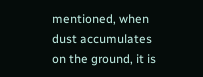mentioned, when dust accumulates on the ground, it is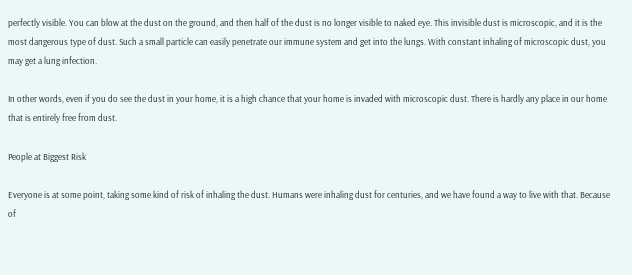perfectly visible. You can blow at the dust on the ground, and then half of the dust is no longer visible to naked eye. This invisible dust is microscopic, and it is the most dangerous type of dust. Such a small particle can easily penetrate our immune system and get into the lungs. With constant inhaling of microscopic dust, you may get a lung infection.

In other words, even if you do see the dust in your home, it is a high chance that your home is invaded with microscopic dust. There is hardly any place in our home that is entirely free from dust.

People at Biggest Risk

Everyone is at some point, taking some kind of risk of inhaling the dust. Humans were inhaling dust for centuries, and we have found a way to live with that. Because of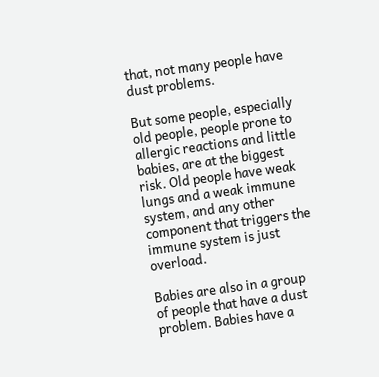that, not many people have dust problems.

But some people, especially old people, people prone to allergic reactions and little babies, are at the biggest risk. Old people have weak lungs and a weak immune system, and any other component that triggers the immune system is just overload.

Babies are also in a group of people that have a dust problem. Babies have a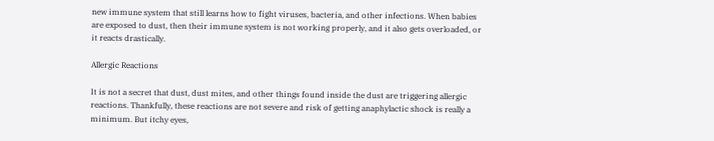new immune system that still learns how to fight viruses, bacteria, and other infections. When babies are exposed to dust, then their immune system is not working properly, and it also gets overloaded, or it reacts drastically.

Allergic Reactions

It is not a secret that dust, dust mites, and other things found inside the dust are triggering allergic reactions. Thankfully, these reactions are not severe and risk of getting anaphylactic shock is really a minimum. But itchy eyes,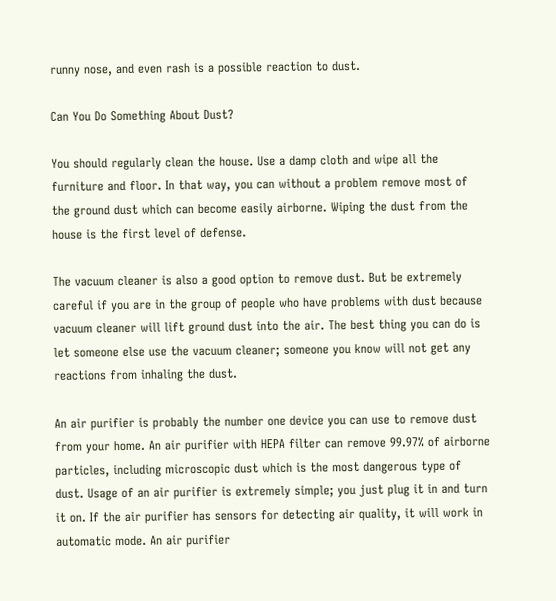runny nose, and even rash is a possible reaction to dust.

Can You Do Something About Dust?

You should regularly clean the house. Use a damp cloth and wipe all the furniture and floor. In that way, you can without a problem remove most of the ground dust which can become easily airborne. Wiping the dust from the house is the first level of defense.

The vacuum cleaner is also a good option to remove dust. But be extremely careful if you are in the group of people who have problems with dust because vacuum cleaner will lift ground dust into the air. The best thing you can do is let someone else use the vacuum cleaner; someone you know will not get any reactions from inhaling the dust.

An air purifier is probably the number one device you can use to remove dust from your home. An air purifier with HEPA filter can remove 99.97% of airborne particles, including microscopic dust which is the most dangerous type of dust. Usage of an air purifier is extremely simple; you just plug it in and turn it on. If the air purifier has sensors for detecting air quality, it will work in automatic mode. An air purifier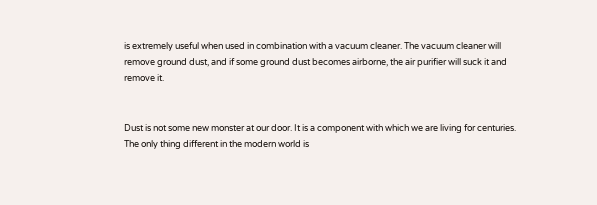is extremely useful when used in combination with a vacuum cleaner. The vacuum cleaner will remove ground dust, and if some ground dust becomes airborne, the air purifier will suck it and remove it.


Dust is not some new monster at our door. It is a component with which we are living for centuries. The only thing different in the modern world is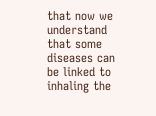that now we understand that some diseases can be linked to inhaling the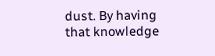dust. By having that knowledge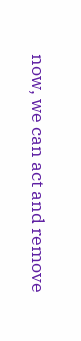now, we can act and remove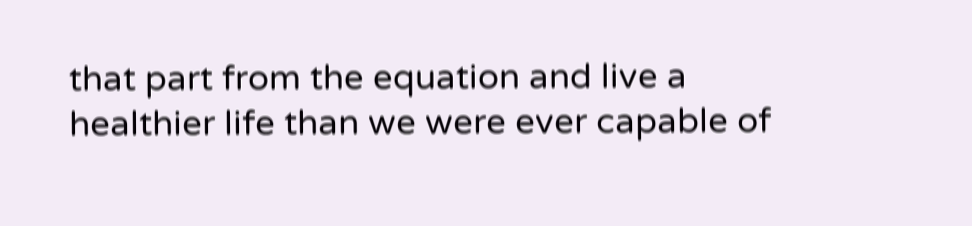that part from the equation and live a healthier life than we were ever capable of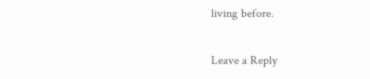living before.

Leave a Reply